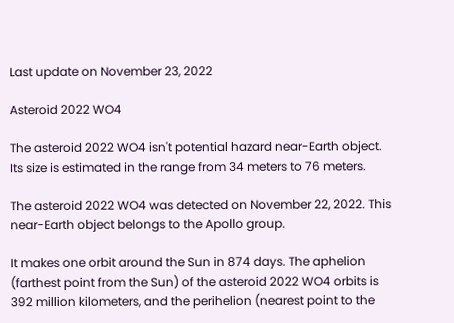Last update on November 23, 2022

Asteroid 2022 WO4

The asteroid 2022 WO4 isn't potential hazard near-Earth object. Its size is estimated in the range from 34 meters to 76 meters.

The asteroid 2022 WO4 was detected on November 22, 2022. This near-Earth object belongs to the Apollo group.

It makes one orbit around the Sun in 874 days. The aphelion (farthest point from the Sun) of the asteroid 2022 WO4 orbits is 392 million kilometers, and the perihelion (nearest point to the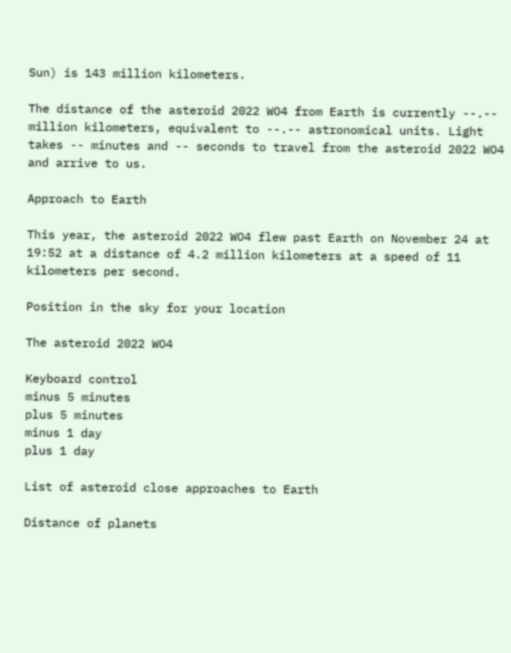Sun) is 143 million kilometers.

The distance of the asteroid 2022 WO4 from Earth is currently --.-- million kilometers, equivalent to --.-- astronomical units. Light takes -- minutes and -- seconds to travel from the asteroid 2022 WO4 and arrive to us.

Approach to Earth

This year, the asteroid 2022 WO4 flew past Earth on November 24 at 19:52 at a distance of 4.2 million kilometers at a speed of 11 kilometers per second.

Position in the sky for your location

The asteroid 2022 WO4

Keyboard control
minus 5 minutes
plus 5 minutes
minus 1 day
plus 1 day

List of asteroid close approaches to Earth

Distance of planets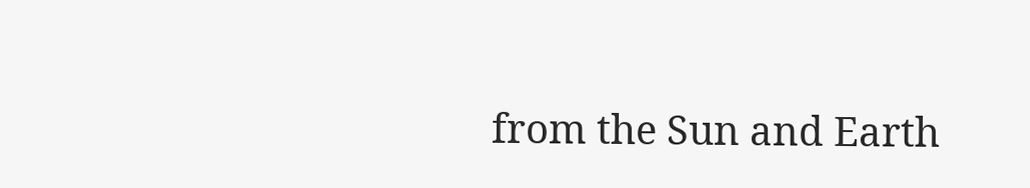from the Sun and Earth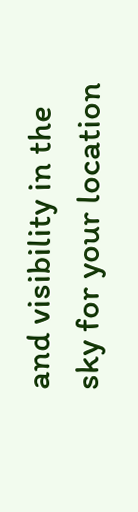and visibility in the sky for your location